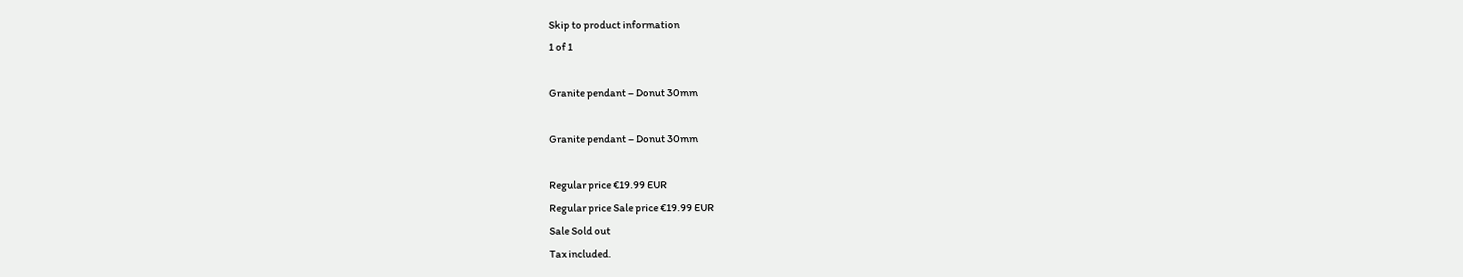Skip to product information
1 of 1

Granite pendant – Donut 30mm

Granite pendant – Donut 30mm

Regular price €19.99 EUR
Regular price Sale price €19.99 EUR
Sale Sold out
Tax included.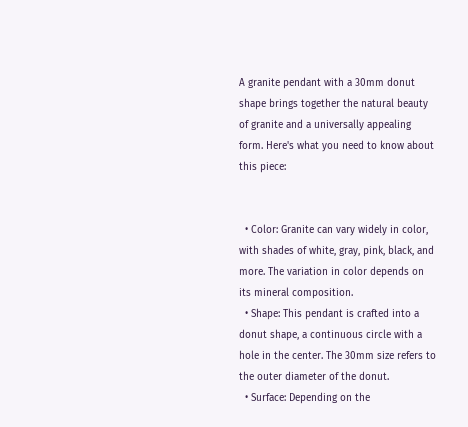A granite pendant with a 30mm donut shape brings together the natural beauty of granite and a universally appealing form. Here's what you need to know about this piece:


  • Color: Granite can vary widely in color, with shades of white, gray, pink, black, and more. The variation in color depends on its mineral composition.
  • Shape: This pendant is crafted into a donut shape, a continuous circle with a hole in the center. The 30mm size refers to the outer diameter of the donut.
  • Surface: Depending on the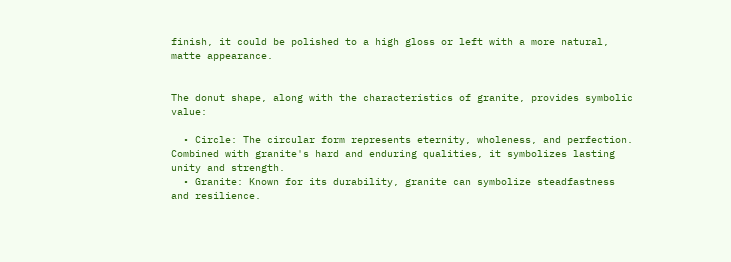finish, it could be polished to a high gloss or left with a more natural, matte appearance.


The donut shape, along with the characteristics of granite, provides symbolic value:

  • Circle: The circular form represents eternity, wholeness, and perfection. Combined with granite's hard and enduring qualities, it symbolizes lasting unity and strength.
  • Granite: Known for its durability, granite can symbolize steadfastness and resilience.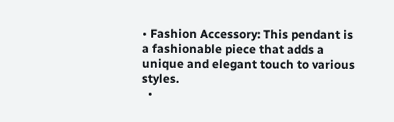• Fashion Accessory: This pendant is a fashionable piece that adds a unique and elegant touch to various styles.
  •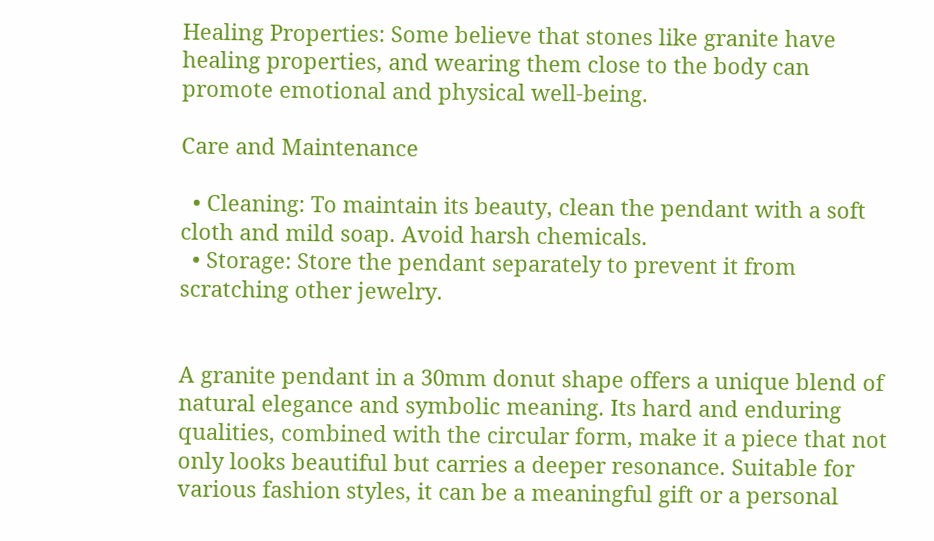Healing Properties: Some believe that stones like granite have healing properties, and wearing them close to the body can promote emotional and physical well-being.

Care and Maintenance

  • Cleaning: To maintain its beauty, clean the pendant with a soft cloth and mild soap. Avoid harsh chemicals.
  • Storage: Store the pendant separately to prevent it from scratching other jewelry.


A granite pendant in a 30mm donut shape offers a unique blend of natural elegance and symbolic meaning. Its hard and enduring qualities, combined with the circular form, make it a piece that not only looks beautiful but carries a deeper resonance. Suitable for various fashion styles, it can be a meaningful gift or a personal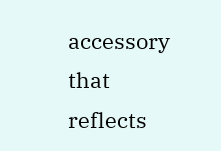accessory that reflects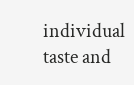individual taste and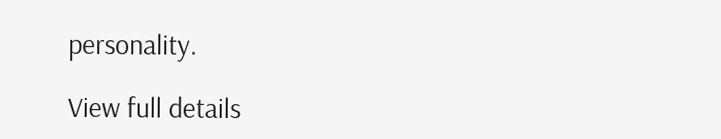personality.

View full details